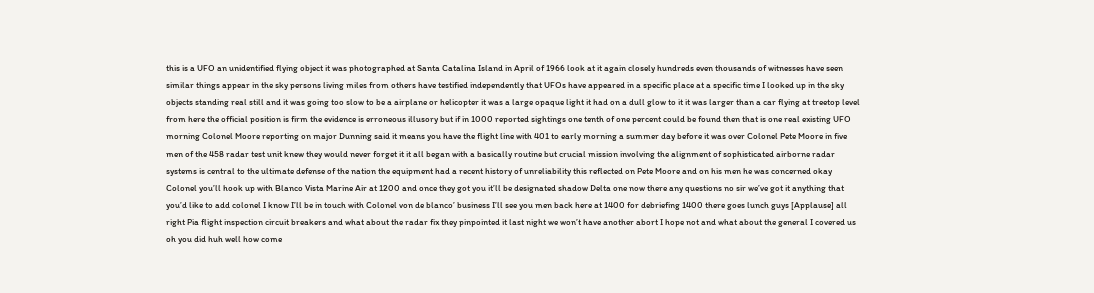this is a UFO an unidentified flying object it was photographed at Santa Catalina Island in April of 1966 look at it again closely hundreds even thousands of witnesses have seen similar things appear in the sky persons living miles from others have testified independently that UFOs have appeared in a specific place at a specific time I looked up in the sky objects standing real still and it was going too slow to be a airplane or helicopter it was a large opaque light it had on a dull glow to it it was larger than a car flying at treetop level from here the official position is firm the evidence is erroneous illusory but if in 1000 reported sightings one tenth of one percent could be found then that is one real existing UFO morning Colonel Moore reporting on major Dunning said it means you have the flight line with 401 to early morning a summer day before it was over Colonel Pete Moore in five men of the 458 radar test unit knew they would never forget it it all began with a basically routine but crucial mission involving the alignment of sophisticated airborne radar systems is central to the ultimate defense of the nation the equipment had a recent history of unreliability this reflected on Pete Moore and on his men he was concerned okay Colonel you’ll hook up with Blanco Vista Marine Air at 1200 and once they got you it’ll be designated shadow Delta one now there any questions no sir we’ve got it anything that you’d like to add colonel I know I’ll be in touch with Colonel von de blanco’ business I’ll see you men back here at 1400 for debriefing 1400 there goes lunch guys [Applause] all right Pia flight inspection circuit breakers and what about the radar fix they pinpointed it last night we won’t have another abort I hope not and what about the general I covered us oh you did huh well how come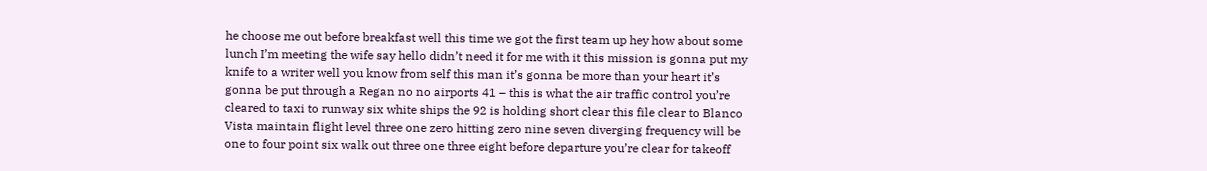he choose me out before breakfast well this time we got the first team up hey how about some lunch I’m meeting the wife say hello didn’t need it for me with it this mission is gonna put my knife to a writer well you know from self this man it’s gonna be more than your heart it’s gonna be put through a Regan no no airports 41 – this is what the air traffic control you’re cleared to taxi to runway six white ships the 92 is holding short clear this file clear to Blanco Vista maintain flight level three one zero hitting zero nine seven diverging frequency will be one to four point six walk out three one three eight before departure you’re clear for takeoff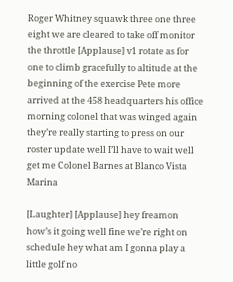Roger Whitney squawk three one three eight we are cleared to take off monitor the throttle [Applause] v1 rotate as for one to climb gracefully to altitude at the beginning of the exercise Pete more arrived at the 458 headquarters his office morning colonel that was winged again they’re really starting to press on our roster update well I’ll have to wait well get me Colonel Barnes at Blanco Vista Marina

[Laughter] [Applause] hey freamon how’s it going well fine we’re right on schedule hey what am I gonna play a little golf no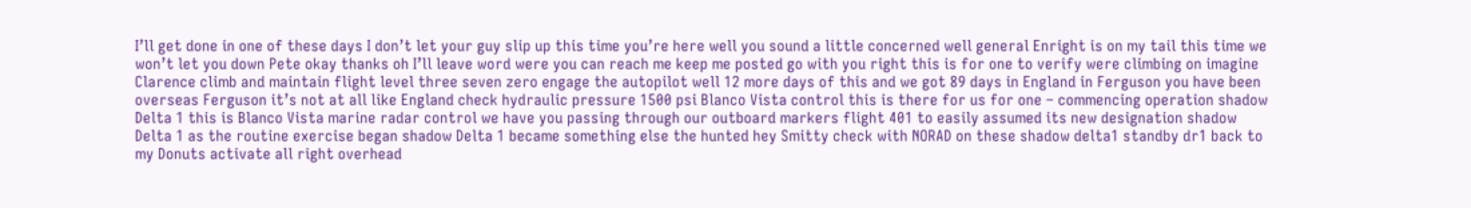I’ll get done in one of these days I don’t let your guy slip up this time you’re here well you sound a little concerned well general Enright is on my tail this time we won’t let you down Pete okay thanks oh I’ll leave word were you can reach me keep me posted go with you right this is for one to verify were climbing on imagine Clarence climb and maintain flight level three seven zero engage the autopilot well 12 more days of this and we got 89 days in England in Ferguson you have been overseas Ferguson it’s not at all like England check hydraulic pressure 1500 psi Blanco Vista control this is there for us for one – commencing operation shadow Delta 1 this is Blanco Vista marine radar control we have you passing through our outboard markers flight 401 to easily assumed its new designation shadow Delta 1 as the routine exercise began shadow Delta 1 became something else the hunted hey Smitty check with NORAD on these shadow delta1 standby dr1 back to my Donuts activate all right overhead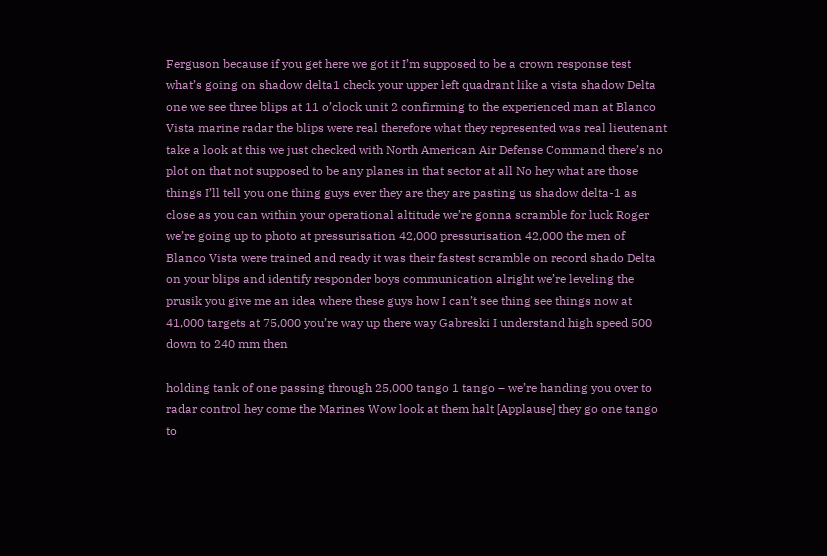Ferguson because if you get here we got it I’m supposed to be a crown response test what’s going on shadow delta1 check your upper left quadrant like a vista shadow Delta one we see three blips at 11 o’clock unit 2 confirming to the experienced man at Blanco Vista marine radar the blips were real therefore what they represented was real lieutenant take a look at this we just checked with North American Air Defense Command there’s no plot on that not supposed to be any planes in that sector at all No hey what are those things I’ll tell you one thing guys ever they are they are pasting us shadow delta-1 as close as you can within your operational altitude we’re gonna scramble for luck Roger we’re going up to photo at pressurisation 42,000 pressurisation 42,000 the men of Blanco Vista were trained and ready it was their fastest scramble on record shado Delta on your blips and identify responder boys communication alright we’re leveling the prusik you give me an idea where these guys how I can’t see thing see things now at 41,000 targets at 75,000 you’re way up there way Gabreski I understand high speed 500 down to 240 mm then

holding tank of one passing through 25,000 tango 1 tango – we’re handing you over to radar control hey come the Marines Wow look at them halt [Applause] they go one tango to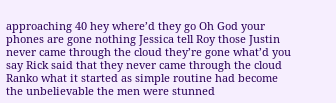approaching 40 hey where’d they go Oh God your phones are gone nothing Jessica tell Roy those Justin never came through the cloud they’re gone what’d you say Rick said that they never came through the cloud Ranko what it started as simple routine had become the unbelievable the men were stunned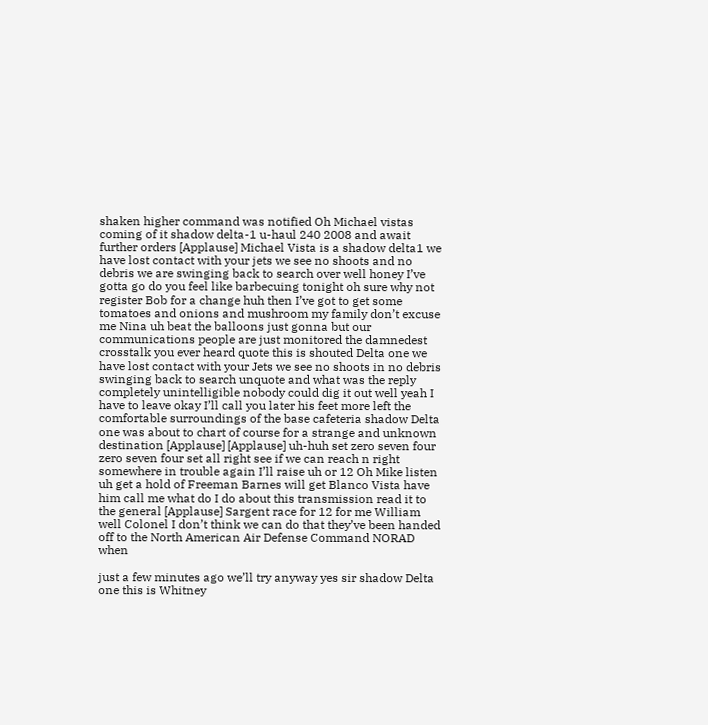shaken higher command was notified Oh Michael vistas coming of it shadow delta-1 u-haul 240 2008 and await further orders [Applause] Michael Vista is a shadow delta1 we have lost contact with your jets we see no shoots and no debris we are swinging back to search over well honey I’ve gotta go do you feel like barbecuing tonight oh sure why not register Bob for a change huh then I’ve got to get some tomatoes and onions and mushroom my family don’t excuse me Nina uh beat the balloons just gonna but our communications people are just monitored the damnedest crosstalk you ever heard quote this is shouted Delta one we have lost contact with your Jets we see no shoots in no debris swinging back to search unquote and what was the reply completely unintelligible nobody could dig it out well yeah I have to leave okay I’ll call you later his feet more left the comfortable surroundings of the base cafeteria shadow Delta one was about to chart of course for a strange and unknown destination [Applause] [Applause] uh-huh set zero seven four zero seven four set all right see if we can reach n right somewhere in trouble again I’ll raise uh or 12 Oh Mike listen uh get a hold of Freeman Barnes will get Blanco Vista have him call me what do I do about this transmission read it to the general [Applause] Sargent race for 12 for me William well Colonel I don’t think we can do that they’ve been handed off to the North American Air Defense Command NORAD when

just a few minutes ago we’ll try anyway yes sir shadow Delta one this is Whitney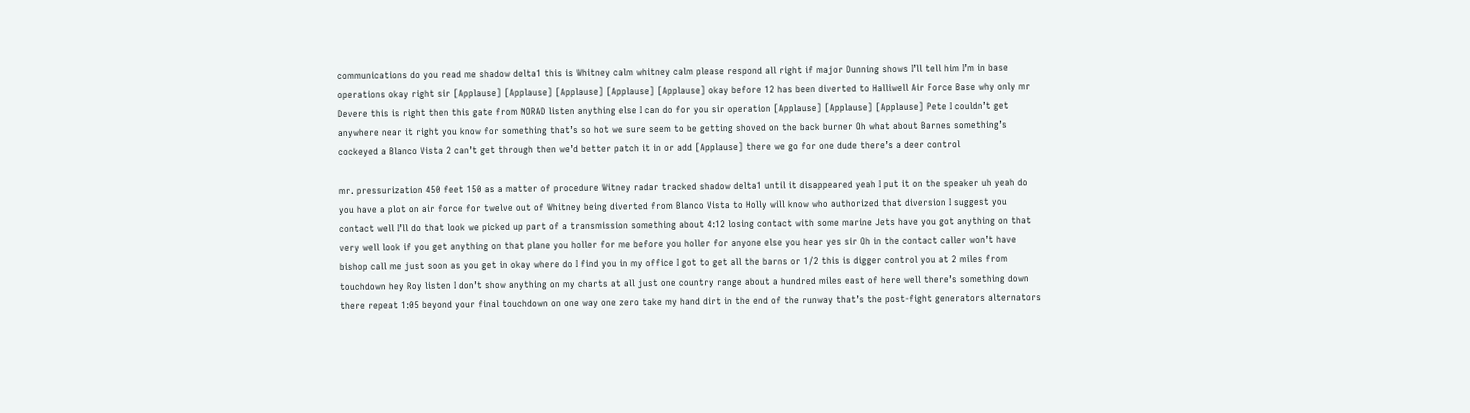communications do you read me shadow delta1 this is Whitney calm whitney calm please respond all right if major Dunning shows I’ll tell him I’m in base operations okay right sir [Applause] [Applause] [Applause] [Applause] [Applause] okay before 12 has been diverted to Halliwell Air Force Base why only mr Devere this is right then this gate from NORAD listen anything else I can do for you sir operation [Applause] [Applause] [Applause] Pete I couldn’t get anywhere near it right you know for something that’s so hot we sure seem to be getting shoved on the back burner Oh what about Barnes something’s cockeyed a Blanco Vista 2 can’t get through then we’d better patch it in or add [Applause] there we go for one dude there’s a deer control

mr. pressurization 450 feet 150 as a matter of procedure Witney radar tracked shadow delta1 until it disappeared yeah I put it on the speaker uh yeah do you have a plot on air force for twelve out of Whitney being diverted from Blanco Vista to Holly will know who authorized that diversion I suggest you contact well I’ll do that look we picked up part of a transmission something about 4:12 losing contact with some marine Jets have you got anything on that very well look if you get anything on that plane you holler for me before you holler for anyone else you hear yes sir Oh in the contact caller won’t have bishop call me just soon as you get in okay where do I find you in my office I got to get all the barns or 1/2 this is digger control you at 2 miles from touchdown hey Roy listen I don’t show anything on my charts at all just one country range about a hundred miles east of here well there’s something down there repeat 1:05 beyond your final touchdown on one way one zero take my hand dirt in the end of the runway that’s the post-fight generators alternators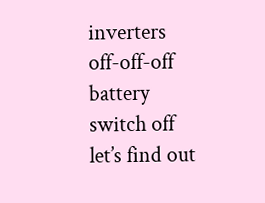inverters off-off-off battery switch off let’s find out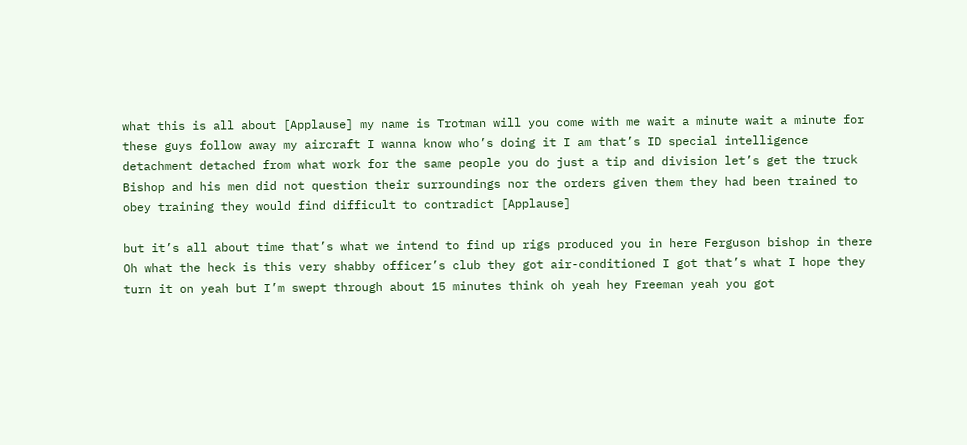what this is all about [Applause] my name is Trotman will you come with me wait a minute wait a minute for these guys follow away my aircraft I wanna know who’s doing it I am that’s ID special intelligence detachment detached from what work for the same people you do just a tip and division let’s get the truck Bishop and his men did not question their surroundings nor the orders given them they had been trained to obey training they would find difficult to contradict [Applause]

but it’s all about time that’s what we intend to find up rigs produced you in here Ferguson bishop in there Oh what the heck is this very shabby officer’s club they got air-conditioned I got that’s what I hope they turn it on yeah but I’m swept through about 15 minutes think oh yeah hey Freeman yeah you got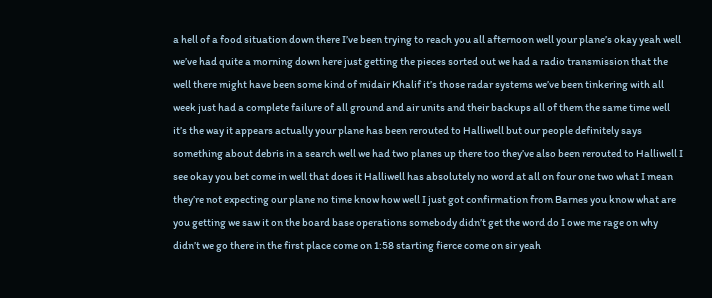a hell of a food situation down there I’ve been trying to reach you all afternoon well your plane’s okay yeah well we’ve had quite a morning down here just getting the pieces sorted out we had a radio transmission that the well there might have been some kind of midair Khalif it’s those radar systems we’ve been tinkering with all week just had a complete failure of all ground and air units and their backups all of them the same time well it’s the way it appears actually your plane has been rerouted to Halliwell but our people definitely says something about debris in a search well we had two planes up there too they’ve also been rerouted to Halliwell I see okay you bet come in well that does it Halliwell has absolutely no word at all on four one two what I mean they’re not expecting our plane no time know how well I just got confirmation from Barnes you know what are you getting we saw it on the board base operations somebody didn’t get the word do I owe me rage on why didn’t we go there in the first place come on 1:58 starting fierce come on sir yeah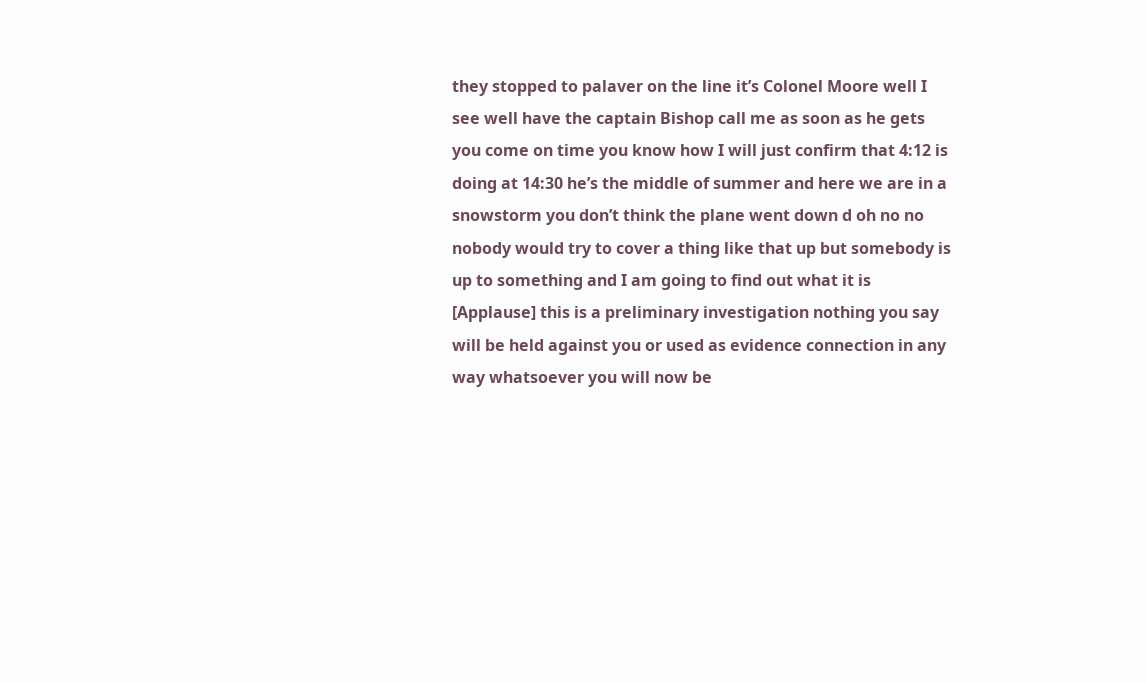they stopped to palaver on the line it’s Colonel Moore well I see well have the captain Bishop call me as soon as he gets you come on time you know how I will just confirm that 4:12 is doing at 14:30 he’s the middle of summer and here we are in a snowstorm you don’t think the plane went down d oh no no nobody would try to cover a thing like that up but somebody is up to something and I am going to find out what it is [Applause] this is a preliminary investigation nothing you say will be held against you or used as evidence connection in any way whatsoever you will now be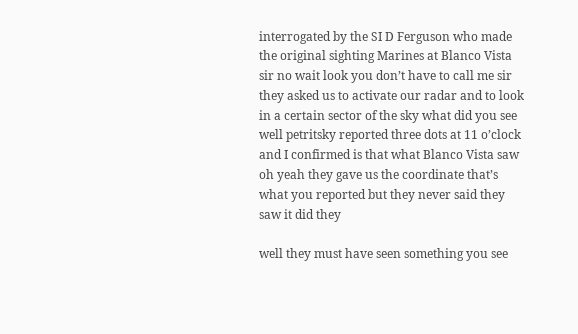interrogated by the SI D Ferguson who made the original sighting Marines at Blanco Vista sir no wait look you don’t have to call me sir they asked us to activate our radar and to look in a certain sector of the sky what did you see well petritsky reported three dots at 11 o’clock and I confirmed is that what Blanco Vista saw oh yeah they gave us the coordinate that’s what you reported but they never said they saw it did they

well they must have seen something you see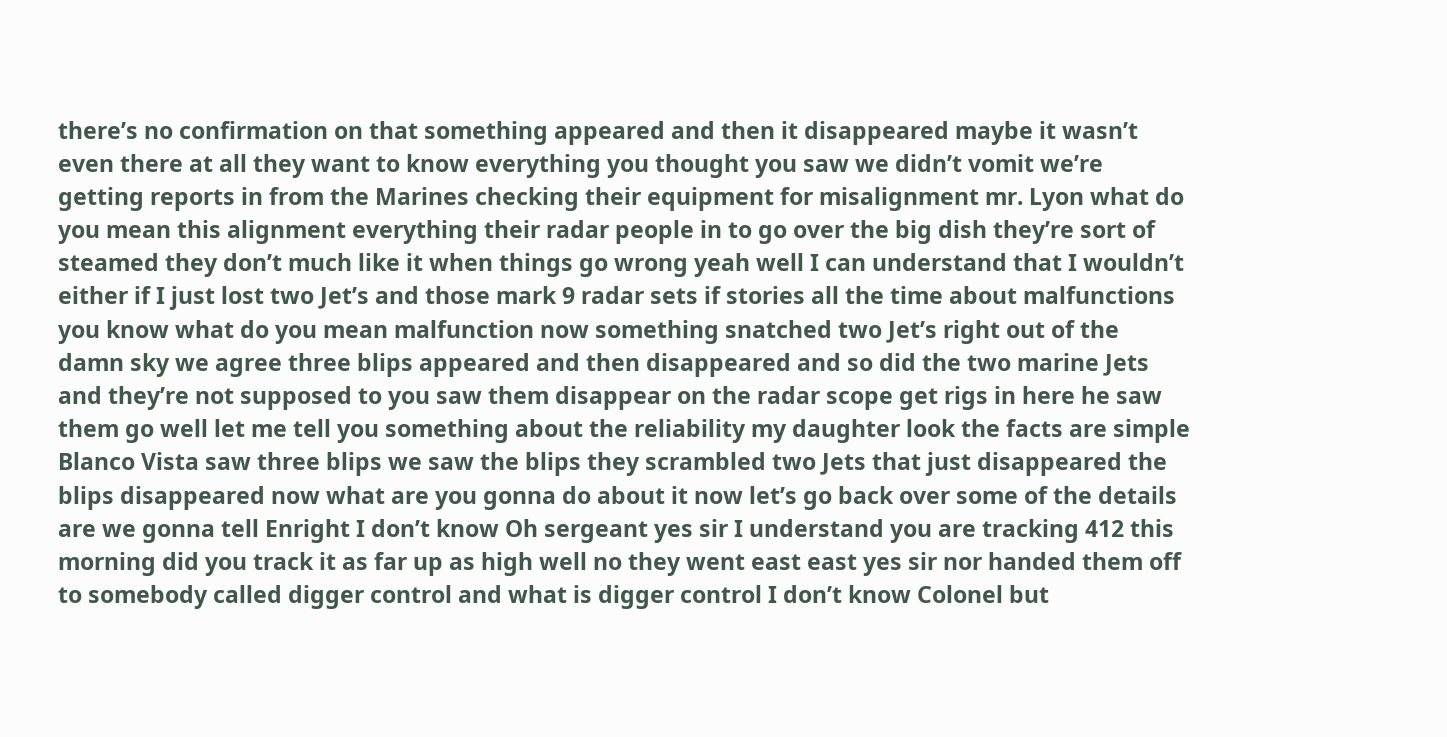there’s no confirmation on that something appeared and then it disappeared maybe it wasn’t even there at all they want to know everything you thought you saw we didn’t vomit we’re getting reports in from the Marines checking their equipment for misalignment mr. Lyon what do you mean this alignment everything their radar people in to go over the big dish they’re sort of steamed they don’t much like it when things go wrong yeah well I can understand that I wouldn’t either if I just lost two Jet’s and those mark 9 radar sets if stories all the time about malfunctions you know what do you mean malfunction now something snatched two Jet’s right out of the damn sky we agree three blips appeared and then disappeared and so did the two marine Jets and they’re not supposed to you saw them disappear on the radar scope get rigs in here he saw them go well let me tell you something about the reliability my daughter look the facts are simple Blanco Vista saw three blips we saw the blips they scrambled two Jets that just disappeared the blips disappeared now what are you gonna do about it now let’s go back over some of the details are we gonna tell Enright I don’t know Oh sergeant yes sir I understand you are tracking 412 this morning did you track it as far up as high well no they went east east yes sir nor handed them off to somebody called digger control and what is digger control I don’t know Colonel but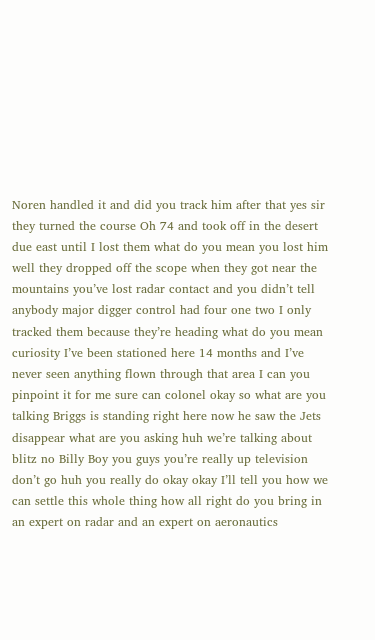Noren handled it and did you track him after that yes sir they turned the course Oh 74 and took off in the desert due east until I lost them what do you mean you lost him well they dropped off the scope when they got near the mountains you’ve lost radar contact and you didn’t tell anybody major digger control had four one two I only tracked them because they’re heading what do you mean curiosity I’ve been stationed here 14 months and I’ve never seen anything flown through that area I can you pinpoint it for me sure can colonel okay so what are you talking Briggs is standing right here now he saw the Jets disappear what are you asking huh we’re talking about blitz no Billy Boy you guys you’re really up television don’t go huh you really do okay okay I’ll tell you how we can settle this whole thing how all right do you bring in an expert on radar and an expert on aeronautics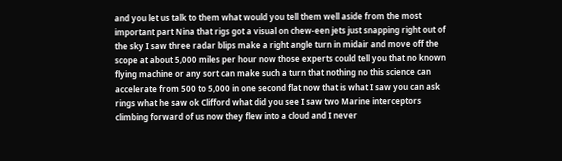and you let us talk to them what would you tell them well aside from the most important part Nina that rigs got a visual on chew-een jets just snapping right out of the sky I saw three radar blips make a right angle turn in midair and move off the scope at about 5,000 miles per hour now those experts could tell you that no known flying machine or any sort can make such a turn that nothing no this science can accelerate from 500 to 5,000 in one second flat now that is what I saw you can ask rings what he saw ok Clifford what did you see I saw two Marine interceptors climbing forward of us now they flew into a cloud and I never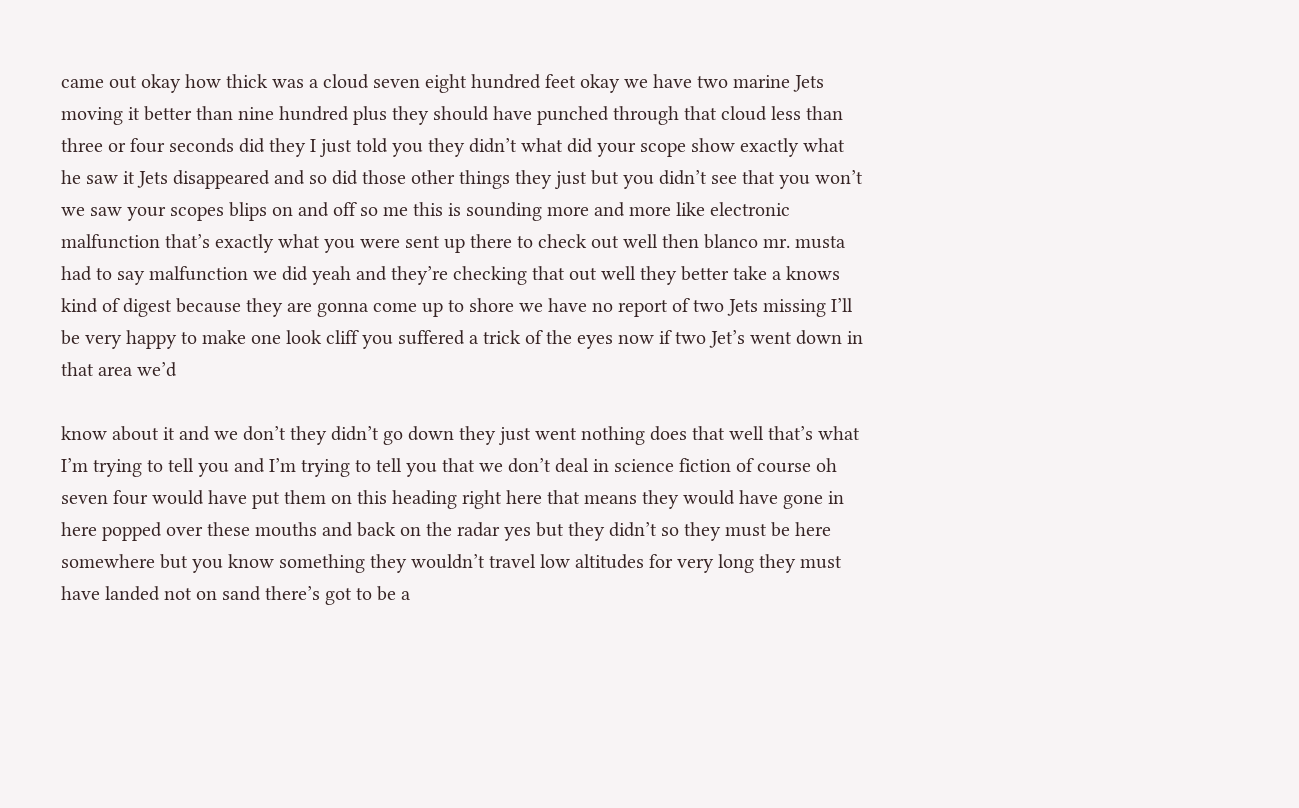came out okay how thick was a cloud seven eight hundred feet okay we have two marine Jets moving it better than nine hundred plus they should have punched through that cloud less than three or four seconds did they I just told you they didn’t what did your scope show exactly what he saw it Jets disappeared and so did those other things they just but you didn’t see that you won’t we saw your scopes blips on and off so me this is sounding more and more like electronic malfunction that’s exactly what you were sent up there to check out well then blanco mr. musta had to say malfunction we did yeah and they’re checking that out well they better take a knows kind of digest because they are gonna come up to shore we have no report of two Jets missing I’ll be very happy to make one look cliff you suffered a trick of the eyes now if two Jet’s went down in that area we’d

know about it and we don’t they didn’t go down they just went nothing does that well that’s what I’m trying to tell you and I’m trying to tell you that we don’t deal in science fiction of course oh seven four would have put them on this heading right here that means they would have gone in here popped over these mouths and back on the radar yes but they didn’t so they must be here somewhere but you know something they wouldn’t travel low altitudes for very long they must have landed not on sand there’s got to be a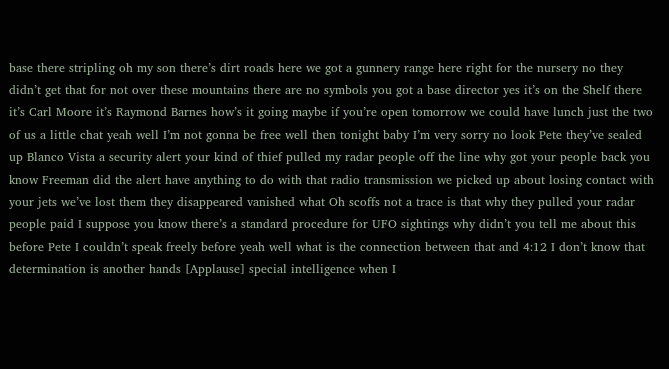base there stripling oh my son there’s dirt roads here we got a gunnery range here right for the nursery no they didn’t get that for not over these mountains there are no symbols you got a base director yes it’s on the Shelf there it’s Carl Moore it’s Raymond Barnes how’s it going maybe if you’re open tomorrow we could have lunch just the two of us a little chat yeah well I’m not gonna be free well then tonight baby I’m very sorry no look Pete they’ve sealed up Blanco Vista a security alert your kind of thief pulled my radar people off the line why got your people back you know Freeman did the alert have anything to do with that radio transmission we picked up about losing contact with your jets we’ve lost them they disappeared vanished what Oh scoffs not a trace is that why they pulled your radar people paid I suppose you know there’s a standard procedure for UFO sightings why didn’t you tell me about this before Pete I couldn’t speak freely before yeah well what is the connection between that and 4:12 I don’t know that determination is another hands [Applause] special intelligence when I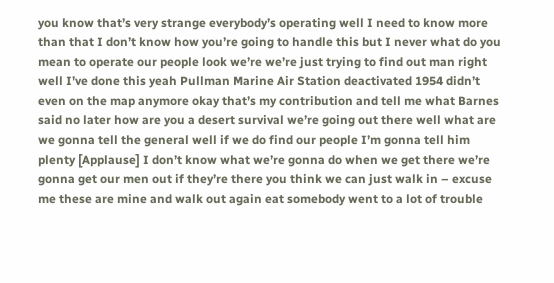you know that’s very strange everybody’s operating well I need to know more than that I don’t know how you’re going to handle this but I never what do you mean to operate our people look we’re we’re just trying to find out man right well I’ve done this yeah Pullman Marine Air Station deactivated 1954 didn’t even on the map anymore okay that’s my contribution and tell me what Barnes said no later how are you a desert survival we’re going out there well what are we gonna tell the general well if we do find our people I’m gonna tell him plenty [Applause] I don’t know what we’re gonna do when we get there we’re gonna get our men out if they’re there you think we can just walk in – excuse me these are mine and walk out again eat somebody went to a lot of trouble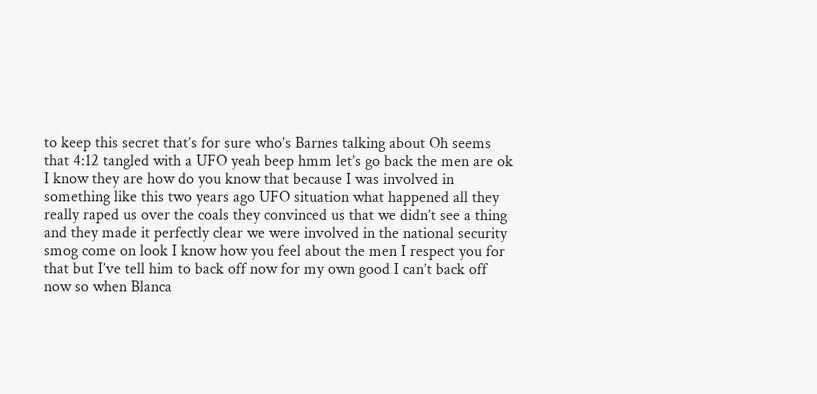to keep this secret that’s for sure who’s Barnes talking about Oh seems that 4:12 tangled with a UFO yeah beep hmm let’s go back the men are ok I know they are how do you know that because I was involved in something like this two years ago UFO situation what happened all they really raped us over the coals they convinced us that we didn’t see a thing and they made it perfectly clear we were involved in the national security smog come on look I know how you feel about the men I respect you for that but I’ve tell him to back off now for my own good I can’t back off now so when Blanca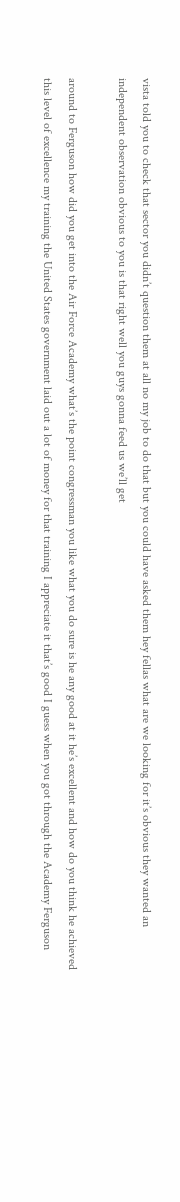vista told you to check that sector you didn’t question them at all no my job to do that but you could have asked them hey fellas what are we looking for it’s obvious they wanted an independent observation obvious to you is that right well you guys gonna feed us we’ll get

around to Ferguson how did you get into the Air Force Academy what’s the point congressman you like what you do sure is he any good at it he’s excellent and how do you think he achieved this level of excellence my training the United States government laid out a lot of money for that training I appreciate it that’s good I guess when you got through the Academy Ferguson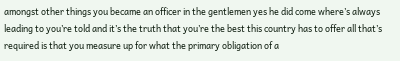amongst other things you became an officer in the gentlemen yes he did come where’s always leading to you’re told and it’s the truth that you’re the best this country has to offer all that’s required is that you measure up for what the primary obligation of a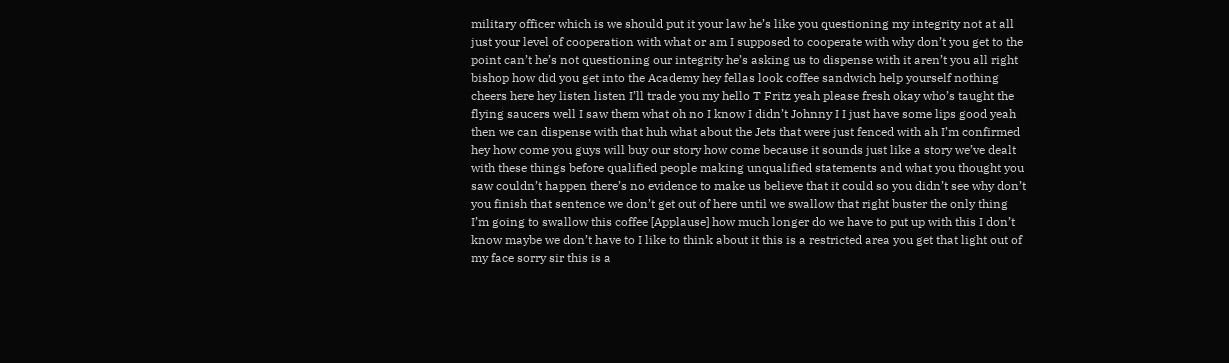military officer which is we should put it your law he’s like you questioning my integrity not at all just your level of cooperation with what or am I supposed to cooperate with why don’t you get to the point can’t he’s not questioning our integrity he’s asking us to dispense with it aren’t you all right bishop how did you get into the Academy hey fellas look coffee sandwich help yourself nothing cheers here hey listen listen I’ll trade you my hello T Fritz yeah please fresh okay who’s taught the flying saucers well I saw them what oh no I know I didn’t Johnny I I just have some lips good yeah then we can dispense with that huh what about the Jets that were just fenced with ah I’m confirmed hey how come you guys will buy our story how come because it sounds just like a story we’ve dealt with these things before qualified people making unqualified statements and what you thought you saw couldn’t happen there’s no evidence to make us believe that it could so you didn’t see why don’t you finish that sentence we don’t get out of here until we swallow that right buster the only thing I’m going to swallow this coffee [Applause] how much longer do we have to put up with this I don’t know maybe we don’t have to I like to think about it this is a restricted area you get that light out of my face sorry sir this is a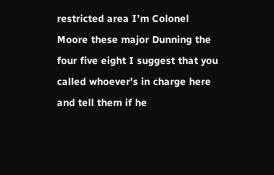restricted area I’m Colonel Moore these major Dunning the four five eight I suggest that you called whoever’s in charge here and tell them if he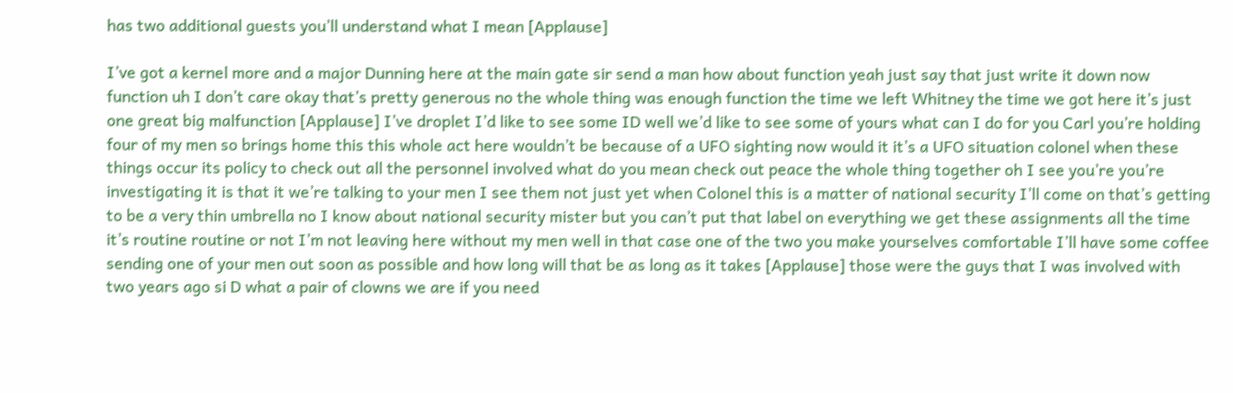has two additional guests you’ll understand what I mean [Applause]

I’ve got a kernel more and a major Dunning here at the main gate sir send a man how about function yeah just say that just write it down now function uh I don’t care okay that’s pretty generous no the whole thing was enough function the time we left Whitney the time we got here it’s just one great big malfunction [Applause] I’ve droplet I’d like to see some ID well we’d like to see some of yours what can I do for you Carl you’re holding four of my men so brings home this this whole act here wouldn’t be because of a UFO sighting now would it it’s a UFO situation colonel when these things occur its policy to check out all the personnel involved what do you mean check out peace the whole thing together oh I see you’re you’re investigating it is that it we’re talking to your men I see them not just yet when Colonel this is a matter of national security I’ll come on that’s getting to be a very thin umbrella no I know about national security mister but you can’t put that label on everything we get these assignments all the time it’s routine routine or not I’m not leaving here without my men well in that case one of the two you make yourselves comfortable I’ll have some coffee sending one of your men out soon as possible and how long will that be as long as it takes [Applause] those were the guys that I was involved with two years ago si D what a pair of clowns we are if you need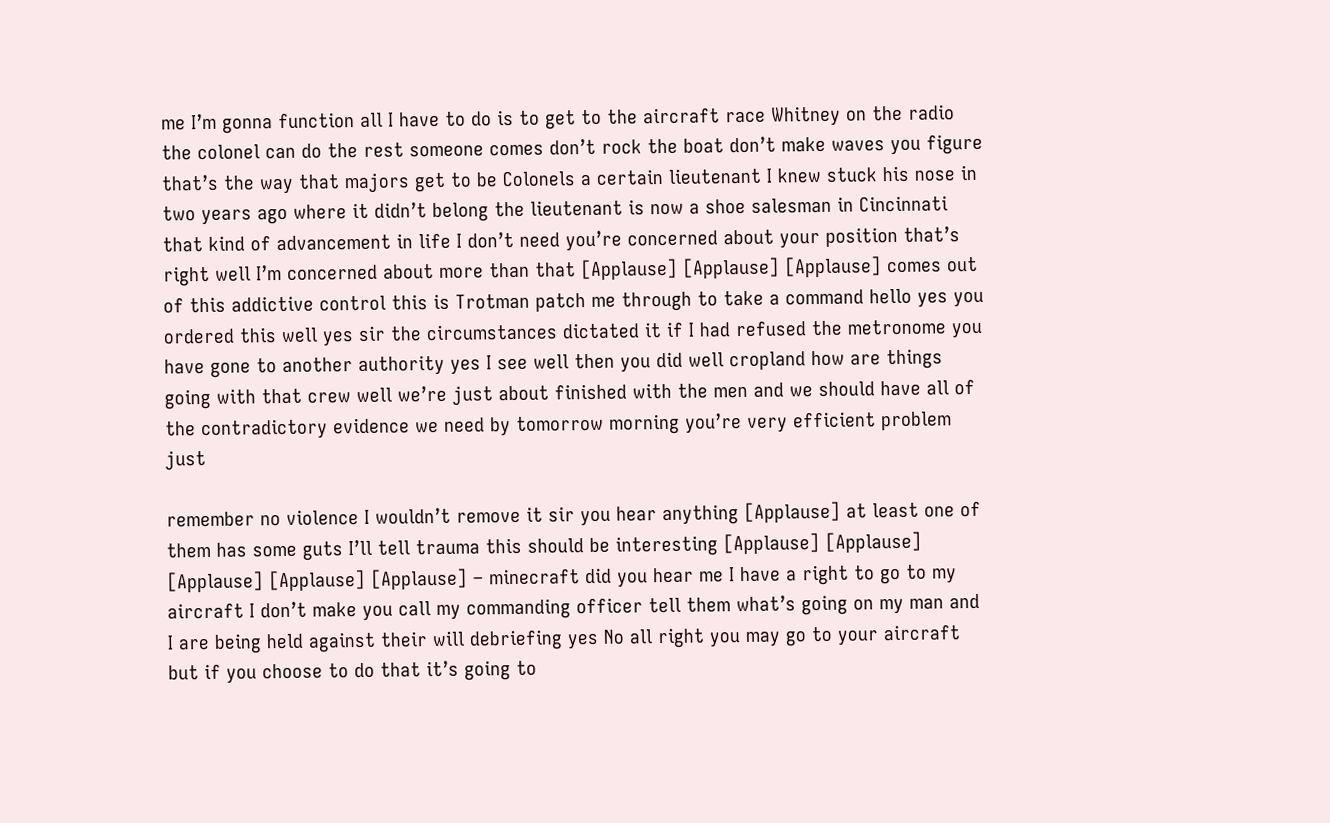me I’m gonna function all I have to do is to get to the aircraft race Whitney on the radio the colonel can do the rest someone comes don’t rock the boat don’t make waves you figure that’s the way that majors get to be Colonels a certain lieutenant I knew stuck his nose in two years ago where it didn’t belong the lieutenant is now a shoe salesman in Cincinnati that kind of advancement in life I don’t need you’re concerned about your position that’s right well I’m concerned about more than that [Applause] [Applause] [Applause] comes out of this addictive control this is Trotman patch me through to take a command hello yes you ordered this well yes sir the circumstances dictated it if I had refused the metronome you have gone to another authority yes I see well then you did well cropland how are things going with that crew well we’re just about finished with the men and we should have all of the contradictory evidence we need by tomorrow morning you’re very efficient problem just

remember no violence I wouldn’t remove it sir you hear anything [Applause] at least one of them has some guts I’ll tell trauma this should be interesting [Applause] [Applause] [Applause] [Applause] [Applause] – minecraft did you hear me I have a right to go to my aircraft I don’t make you call my commanding officer tell them what’s going on my man and I are being held against their will debriefing yes No all right you may go to your aircraft but if you choose to do that it’s going to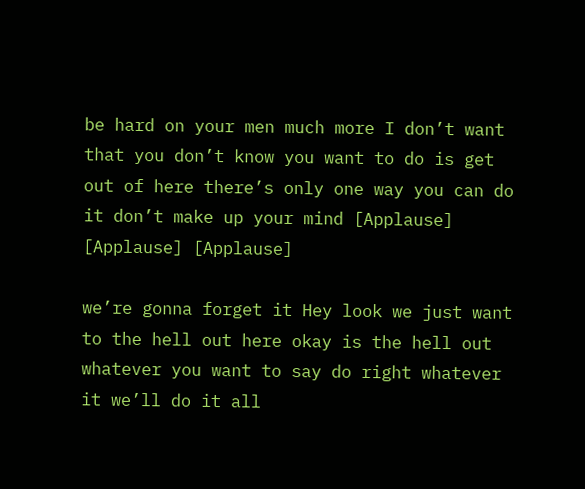be hard on your men much more I don’t want that you don’t know you want to do is get out of here there’s only one way you can do it don’t make up your mind [Applause] [Applause] [Applause]

we’re gonna forget it Hey look we just want to the hell out here okay is the hell out whatever you want to say do right whatever it we’ll do it all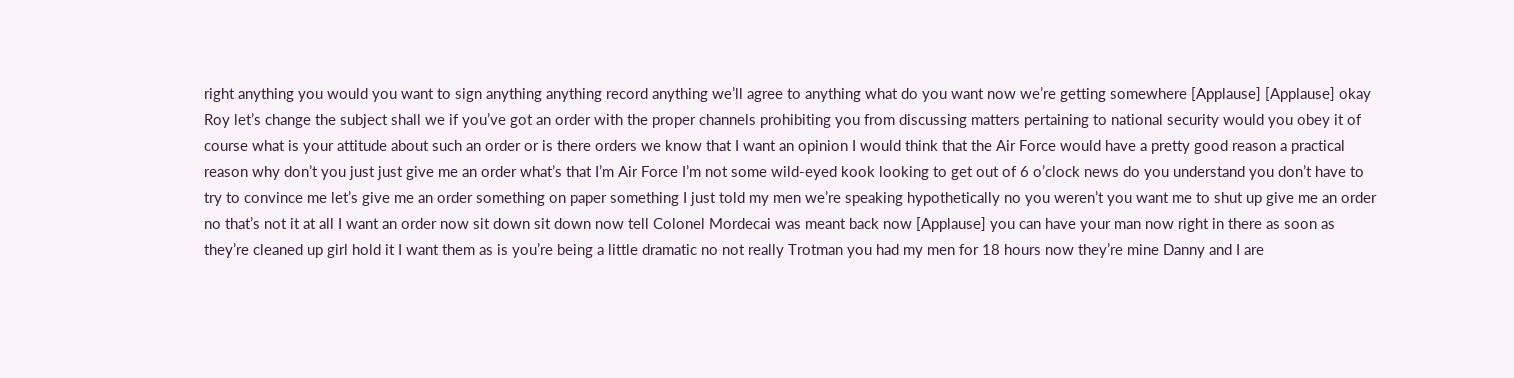right anything you would you want to sign anything anything record anything we’ll agree to anything what do you want now we’re getting somewhere [Applause] [Applause] okay Roy let’s change the subject shall we if you’ve got an order with the proper channels prohibiting you from discussing matters pertaining to national security would you obey it of course what is your attitude about such an order or is there orders we know that I want an opinion I would think that the Air Force would have a pretty good reason a practical reason why don’t you just just give me an order what’s that I’m Air Force I’m not some wild-eyed kook looking to get out of 6 o’clock news do you understand you don’t have to try to convince me let’s give me an order something on paper something I just told my men we’re speaking hypothetically no you weren’t you want me to shut up give me an order no that’s not it at all I want an order now sit down sit down now tell Colonel Mordecai was meant back now [Applause] you can have your man now right in there as soon as they’re cleaned up girl hold it I want them as is you’re being a little dramatic no not really Trotman you had my men for 18 hours now they’re mine Danny and I are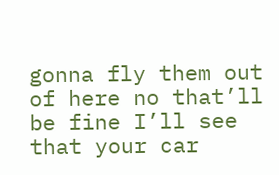gonna fly them out of here no that’ll be fine I’ll see that your car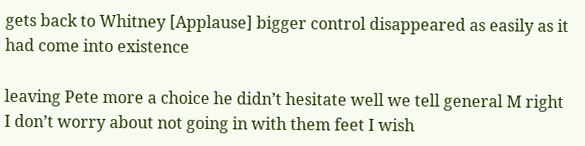gets back to Whitney [Applause] bigger control disappeared as easily as it had come into existence

leaving Pete more a choice he didn’t hesitate well we tell general M right I don’t worry about not going in with them feet I wish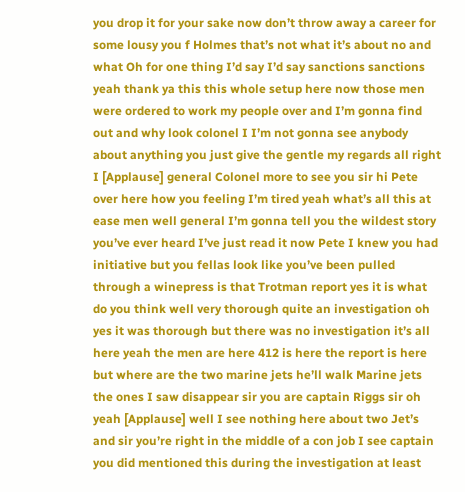you drop it for your sake now don’t throw away a career for some lousy you f Holmes that’s not what it’s about no and what Oh for one thing I’d say I’d say sanctions sanctions yeah thank ya this this whole setup here now those men were ordered to work my people over and I’m gonna find out and why look colonel I I’m not gonna see anybody about anything you just give the gentle my regards all right I [Applause] general Colonel more to see you sir hi Pete over here how you feeling I’m tired yeah what’s all this at ease men well general I’m gonna tell you the wildest story you’ve ever heard I’ve just read it now Pete I knew you had initiative but you fellas look like you’ve been pulled through a winepress is that Trotman report yes it is what do you think well very thorough quite an investigation oh yes it was thorough but there was no investigation it’s all here yeah the men are here 412 is here the report is here but where are the two marine jets he’ll walk Marine jets the ones I saw disappear sir you are captain Riggs sir oh yeah [Applause] well I see nothing here about two Jet’s and sir you’re right in the middle of a con job I see captain you did mentioned this during the investigation at least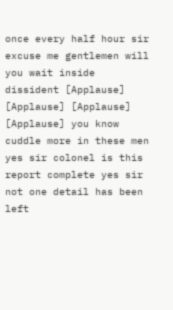once every half hour sir excuse me gentlemen will you wait inside dissident [Applause] [Applause] [Applause] [Applause] you know cuddle more in these men yes sir colonel is this report complete yes sir not one detail has been left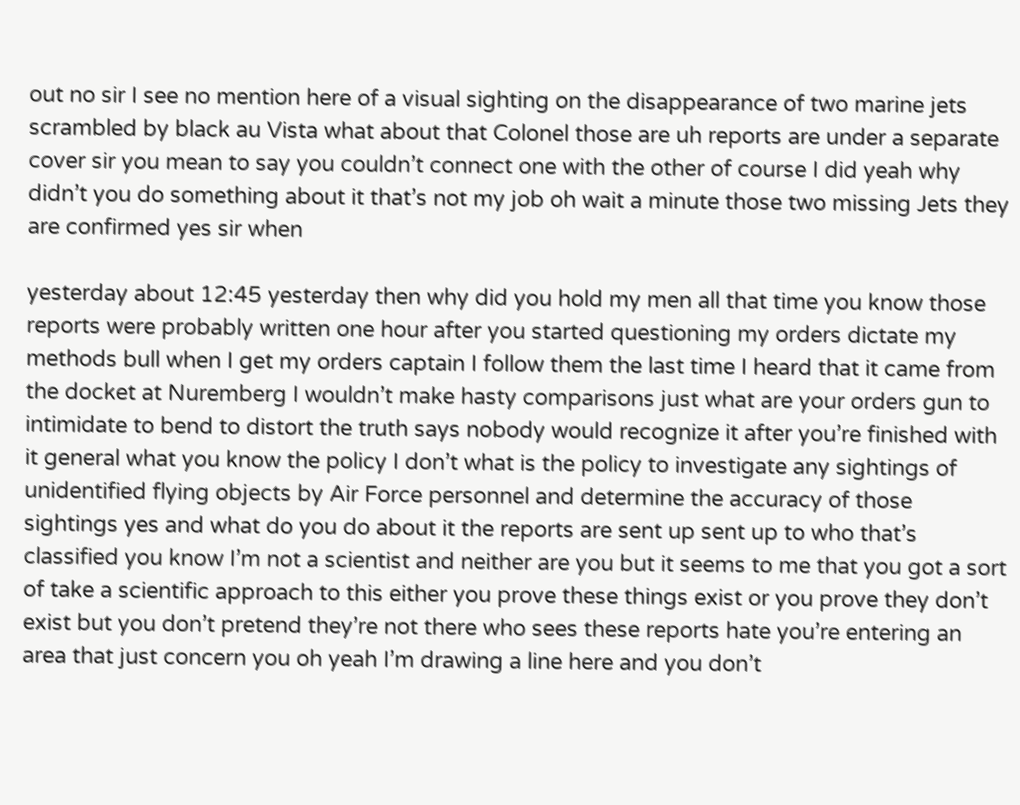out no sir I see no mention here of a visual sighting on the disappearance of two marine jets scrambled by black au Vista what about that Colonel those are uh reports are under a separate cover sir you mean to say you couldn’t connect one with the other of course I did yeah why didn’t you do something about it that’s not my job oh wait a minute those two missing Jets they are confirmed yes sir when

yesterday about 12:45 yesterday then why did you hold my men all that time you know those reports were probably written one hour after you started questioning my orders dictate my methods bull when I get my orders captain I follow them the last time I heard that it came from the docket at Nuremberg I wouldn’t make hasty comparisons just what are your orders gun to intimidate to bend to distort the truth says nobody would recognize it after you’re finished with it general what you know the policy I don’t what is the policy to investigate any sightings of unidentified flying objects by Air Force personnel and determine the accuracy of those sightings yes and what do you do about it the reports are sent up sent up to who that’s classified you know I’m not a scientist and neither are you but it seems to me that you got a sort of take a scientific approach to this either you prove these things exist or you prove they don’t exist but you don’t pretend they’re not there who sees these reports hate you’re entering an area that just concern you oh yeah I’m drawing a line here and you don’t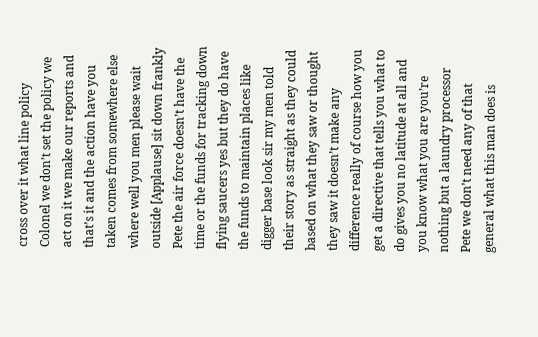cross over it what line policy Colonel we don’t set the policy we act on it we make our reports and that’s it and the action have you taken comes from somewhere else where well you men please wait outside [Applause] sit down frankly Pete the air force doesn’t have the time or the funds for tracking down flying saucers yes but they do have the funds to maintain places like digger base look sir my men told their story as straight as they could based on what they saw or thought they saw it doesn’t make any difference really of course how you get a directive that tells you what to do gives you no latitude at all and you know what you are you’re nothing but a laundry processor Pete we don’t need any of that general what this man does is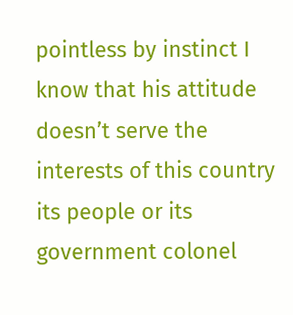pointless by instinct I know that his attitude doesn’t serve the interests of this country its people or its government colonel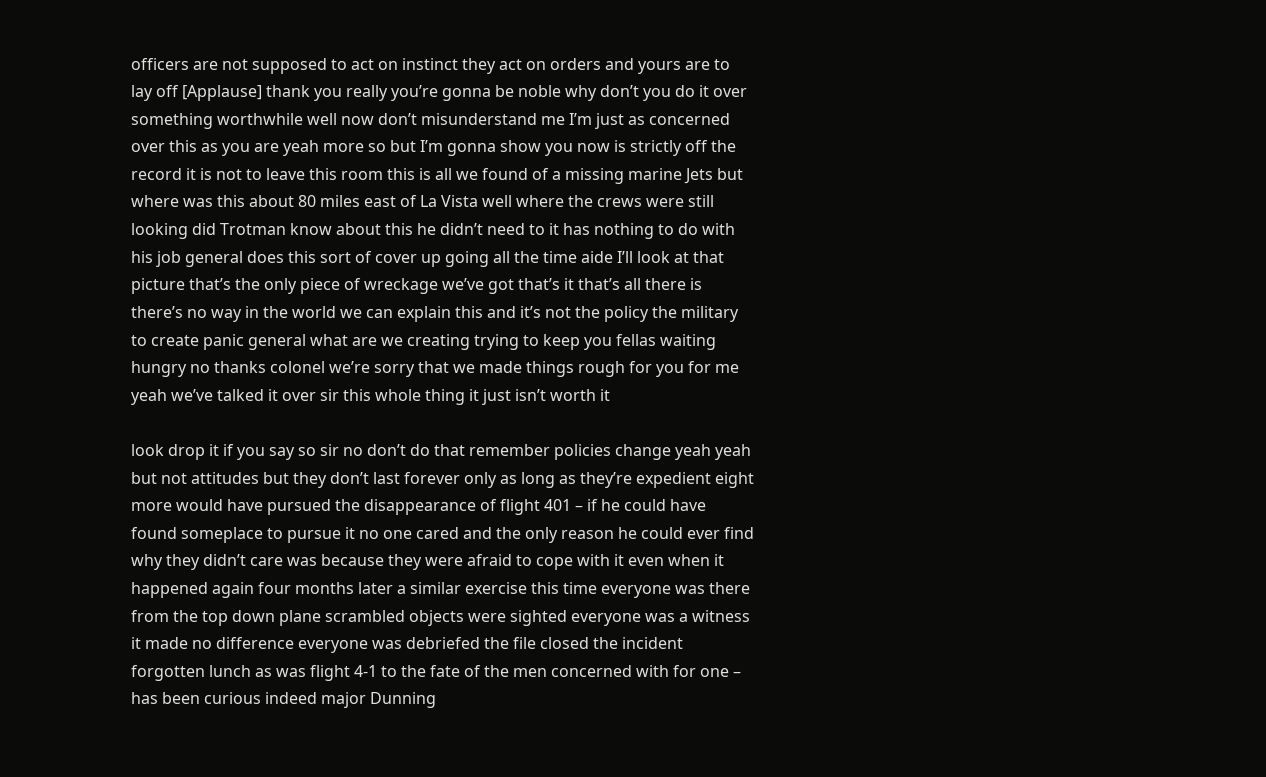officers are not supposed to act on instinct they act on orders and yours are to lay off [Applause] thank you really you’re gonna be noble why don’t you do it over something worthwhile well now don’t misunderstand me I’m just as concerned over this as you are yeah more so but I’m gonna show you now is strictly off the record it is not to leave this room this is all we found of a missing marine Jets but where was this about 80 miles east of La Vista well where the crews were still looking did Trotman know about this he didn’t need to it has nothing to do with his job general does this sort of cover up going all the time aide I’ll look at that picture that’s the only piece of wreckage we’ve got that’s it that’s all there is there’s no way in the world we can explain this and it’s not the policy the military to create panic general what are we creating trying to keep you fellas waiting hungry no thanks colonel we’re sorry that we made things rough for you for me yeah we’ve talked it over sir this whole thing it just isn’t worth it

look drop it if you say so sir no don’t do that remember policies change yeah yeah but not attitudes but they don’t last forever only as long as they’re expedient eight more would have pursued the disappearance of flight 401 – if he could have found someplace to pursue it no one cared and the only reason he could ever find why they didn’t care was because they were afraid to cope with it even when it happened again four months later a similar exercise this time everyone was there from the top down plane scrambled objects were sighted everyone was a witness it made no difference everyone was debriefed the file closed the incident forgotten lunch as was flight 4-1 to the fate of the men concerned with for one – has been curious indeed major Dunning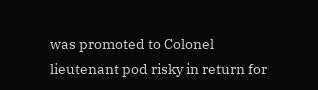was promoted to Colonel lieutenant pod risky in return for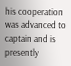his cooperation was advanced to captain and is presently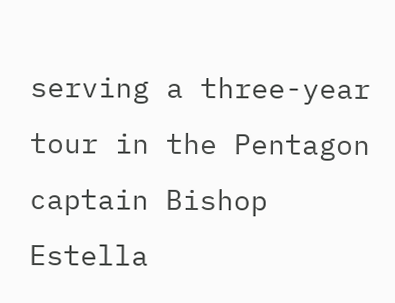serving a three-year tour in the Pentagon captain Bishop Estella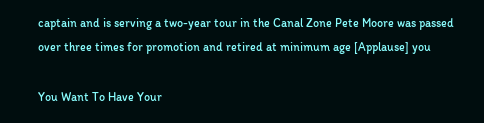captain and is serving a two-year tour in the Canal Zone Pete Moore was passed over three times for promotion and retired at minimum age [Applause] you

You Want To Have Your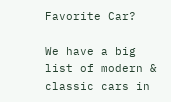Favorite Car?

We have a big list of modern & classic cars in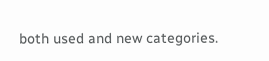both used and new categories.